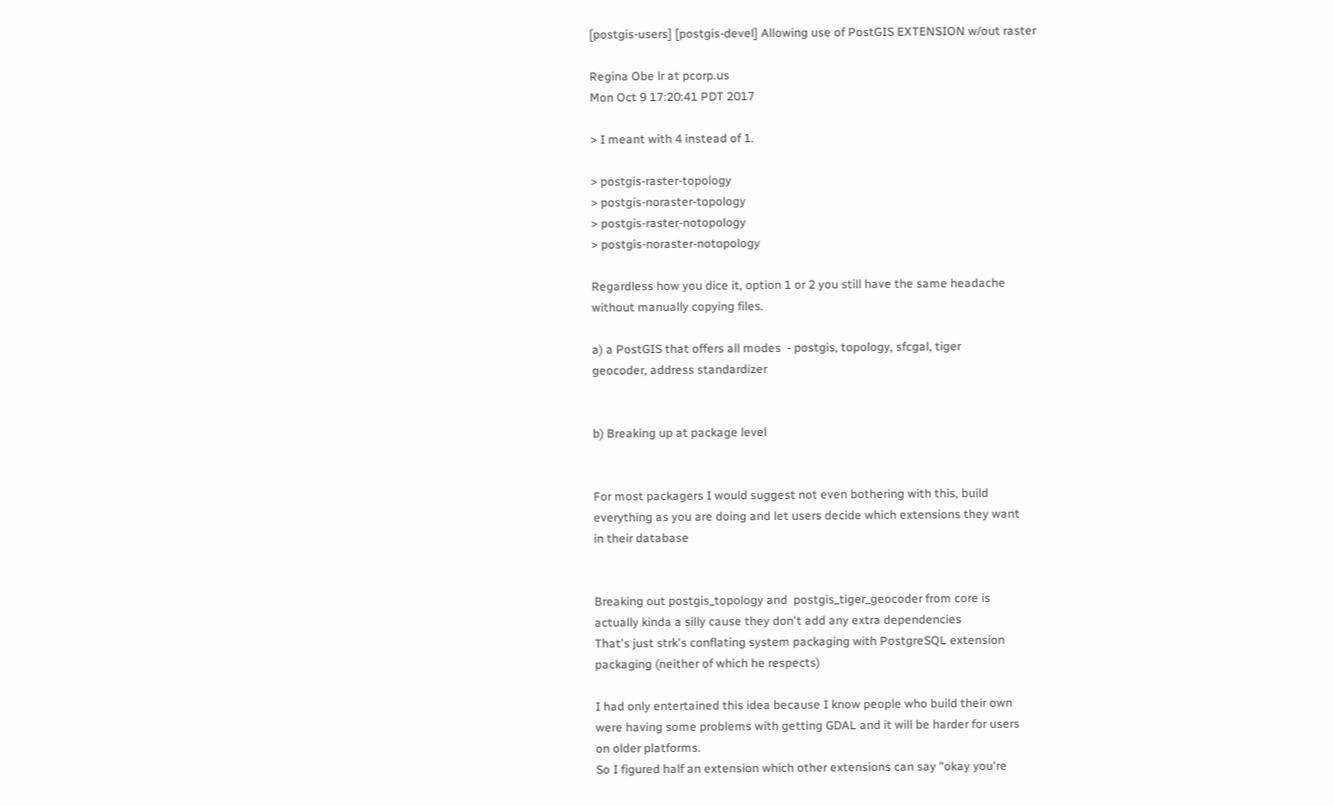[postgis-users] [postgis-devel] Allowing use of PostGIS EXTENSION w/out raster

Regina Obe lr at pcorp.us
Mon Oct 9 17:20:41 PDT 2017

> I meant with 4 instead of 1.

> postgis-raster-topology
> postgis-noraster-topology
> postgis-raster-notopology
> postgis-noraster-notopology

Regardless how you dice it, option 1 or 2 you still have the same headache
without manually copying files.

a) a PostGIS that offers all modes  - postgis, topology, sfcgal, tiger
geocoder, address standardizer


b) Breaking up at package level


For most packagers I would suggest not even bothering with this, build
everything as you are doing and let users decide which extensions they want
in their database


Breaking out postgis_topology and  postgis_tiger_geocoder from core is
actually kinda a silly cause they don't add any extra dependencies
That's just strk's conflating system packaging with PostgreSQL extension
packaging (neither of which he respects)

I had only entertained this idea because I know people who build their own
were having some problems with getting GDAL and it will be harder for users
on older platforms.
So I figured half an extension which other extensions can say "okay you're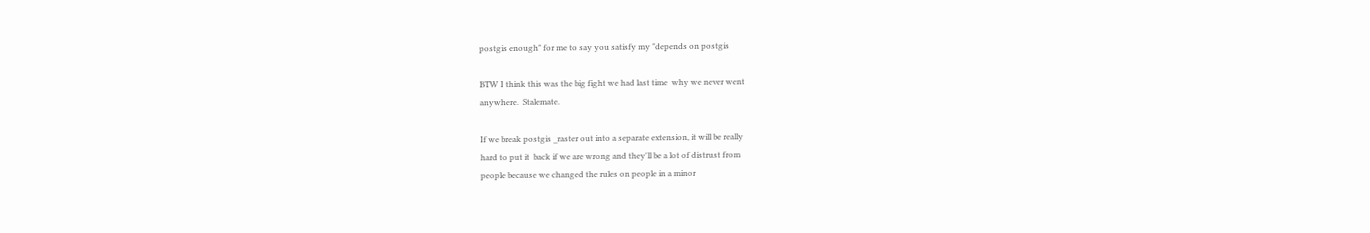postgis enough" for me to say you satisfy my "depends on postgis

BTW I think this was the big fight we had last time  why we never went
anywhere.  Stalemate.

If we break postgis _raster out into a separate extension, it will be really
hard to put it  back if we are wrong and they'll be a lot of distrust from
people because we changed the rules on people in a minor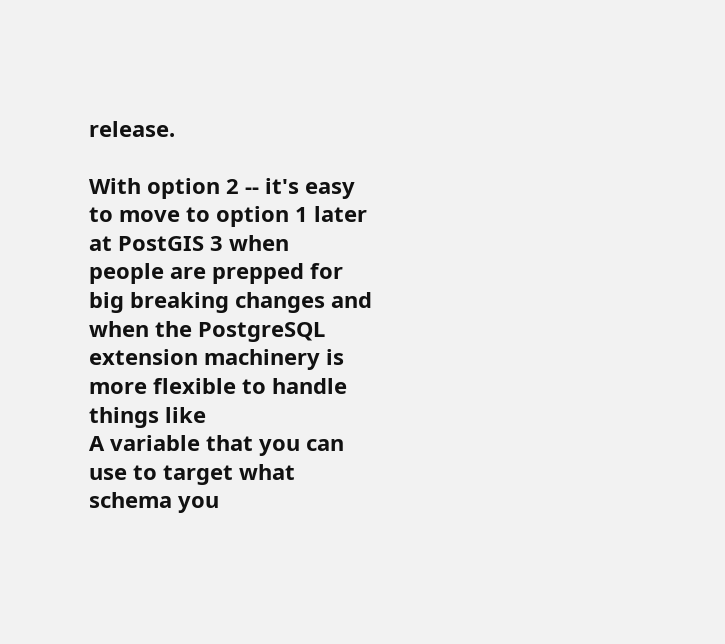release.

With option 2 -- it's easy to move to option 1 later at PostGIS 3 when
people are prepped for big breaking changes and when the PostgreSQL
extension machinery is more flexible to handle things like
A variable that you can use to target what schema you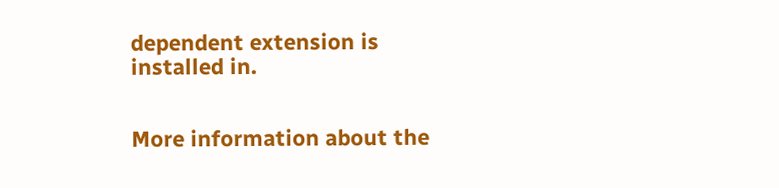dependent extension is
installed in.


More information about the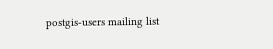postgis-users mailing list